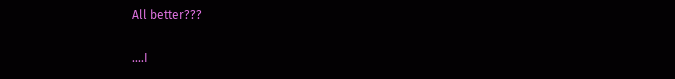All better???

....I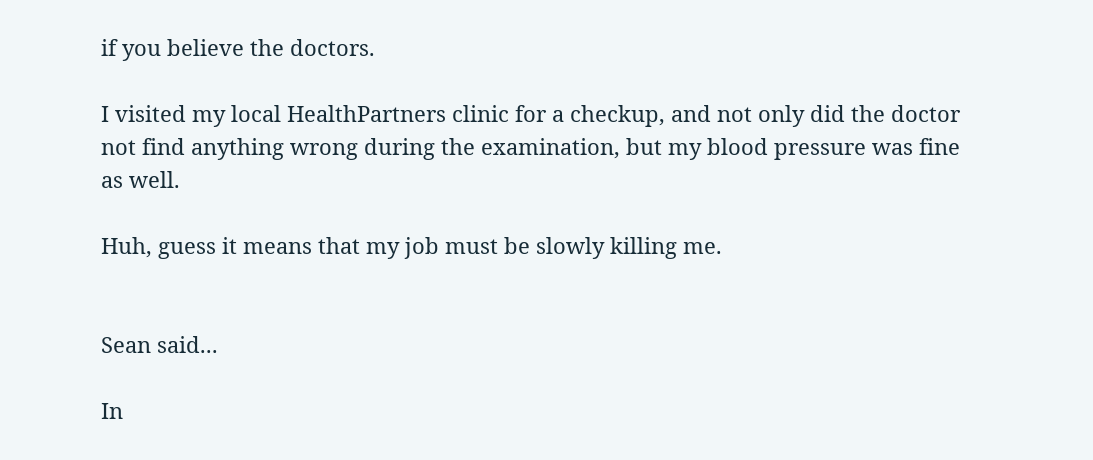if you believe the doctors.

I visited my local HealthPartners clinic for a checkup, and not only did the doctor not find anything wrong during the examination, but my blood pressure was fine as well.

Huh, guess it means that my job must be slowly killing me.


Sean said...

In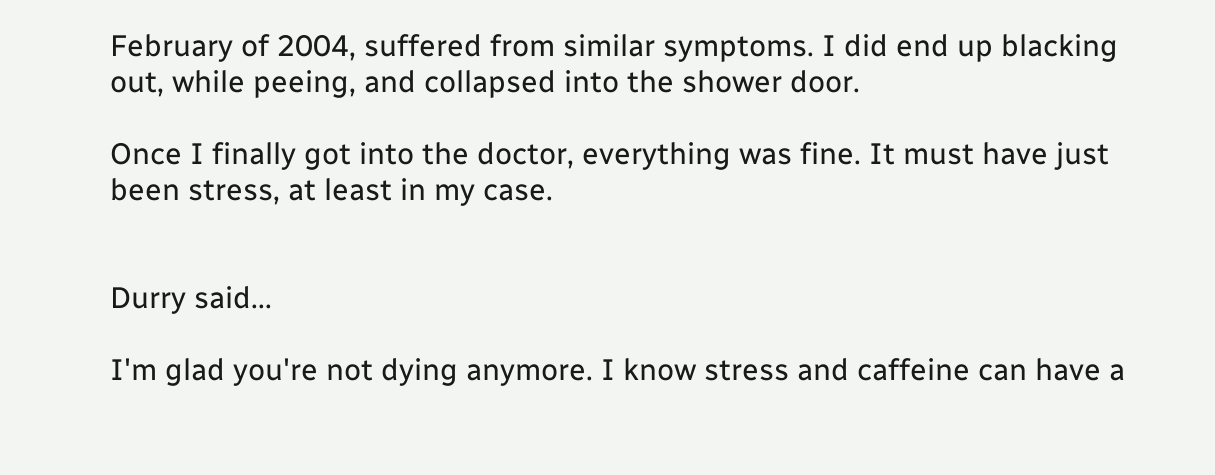February of 2004, suffered from similar symptoms. I did end up blacking out, while peeing, and collapsed into the shower door.

Once I finally got into the doctor, everything was fine. It must have just been stress, at least in my case.


Durry said...

I'm glad you're not dying anymore. I know stress and caffeine can have a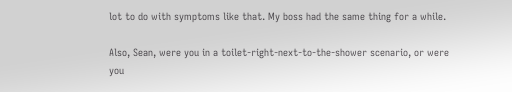lot to do with symptoms like that. My boss had the same thing for a while.

Also, Sean, were you in a toilet-right-next-to-the-shower scenario, or were you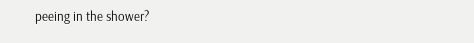peeing in the shower?